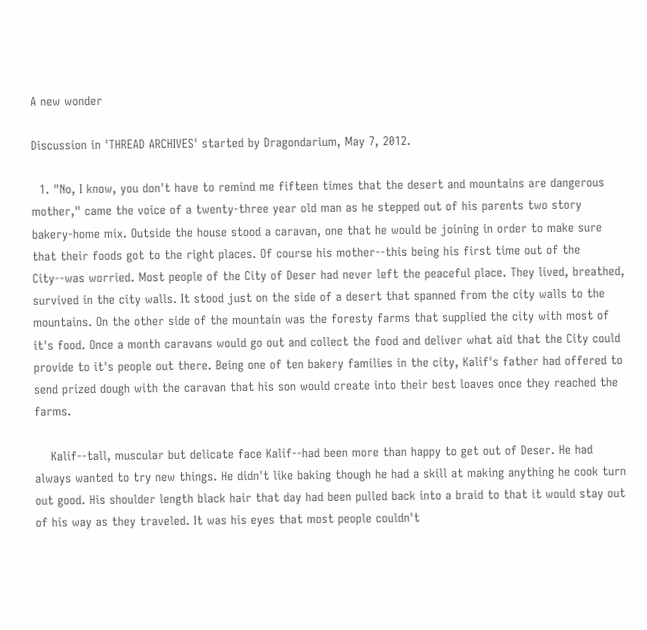A new wonder

Discussion in 'THREAD ARCHIVES' started by Dragondarium, May 7, 2012.

  1. "No, I know, you don't have to remind me fifteen times that the desert and mountains are dangerous mother," came the voice of a twenty-three year old man as he stepped out of his parents two story bakery-home mix. Outside the house stood a caravan, one that he would be joining in order to make sure that their foods got to the right places. Of course his mother--this being his first time out of the City--was worried. Most people of the City of Deser had never left the peaceful place. They lived, breathed, survived in the city walls. It stood just on the side of a desert that spanned from the city walls to the mountains. On the other side of the mountain was the foresty farms that supplied the city with most of it's food. Once a month caravans would go out and collect the food and deliver what aid that the City could provide to it's people out there. Being one of ten bakery families in the city, Kalif's father had offered to send prized dough with the caravan that his son would create into their best loaves once they reached the farms.

    Kalif--tall, muscular but delicate face Kalif--had been more than happy to get out of Deser. He had always wanted to try new things. He didn't like baking though he had a skill at making anything he cook turn out good. His shoulder length black hair that day had been pulled back into a braid to that it would stay out of his way as they traveled. It was his eyes that most people couldn't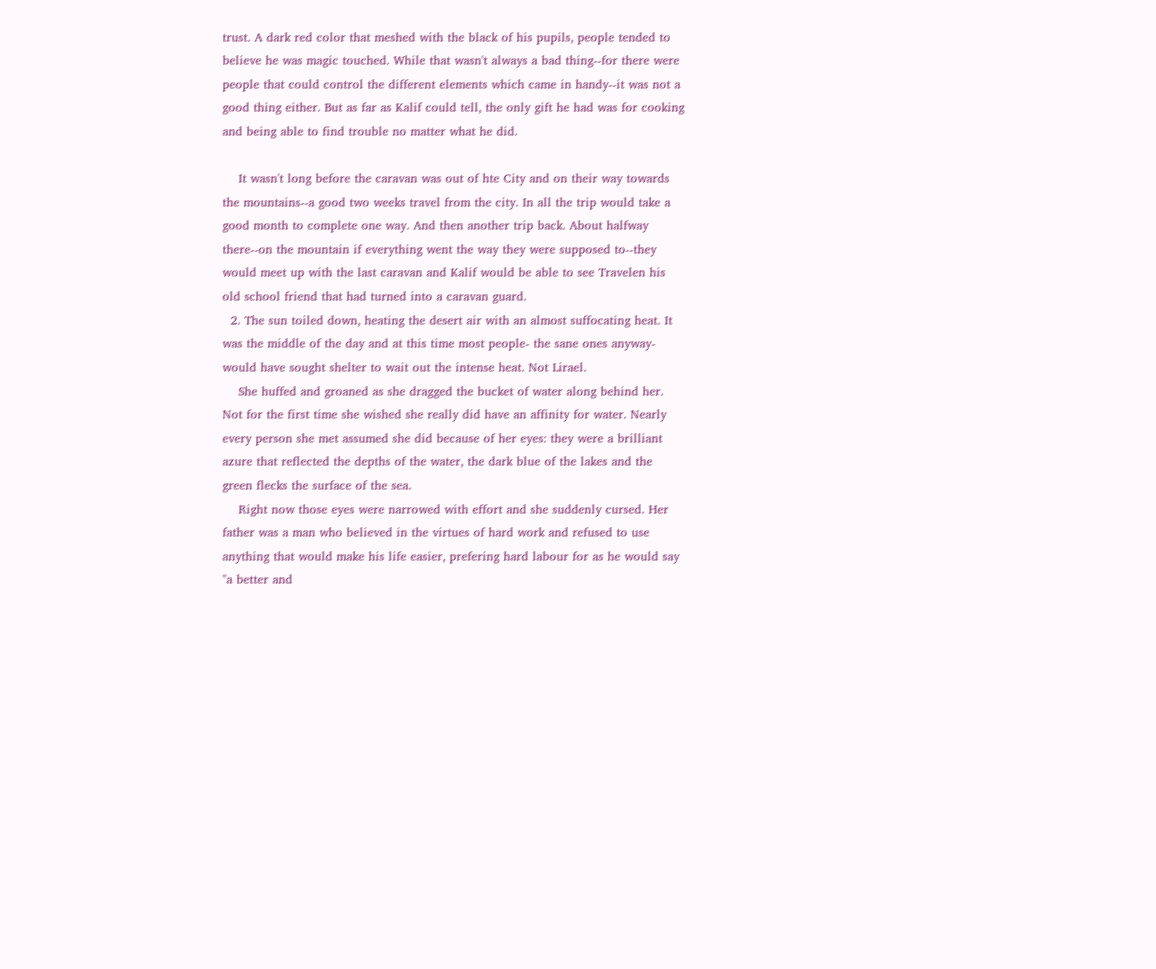trust. A dark red color that meshed with the black of his pupils, people tended to believe he was magic touched. While that wasn't always a bad thing--for there were people that could control the different elements which came in handy--it was not a good thing either. But as far as Kalif could tell, the only gift he had was for cooking and being able to find trouble no matter what he did.

    It wasn't long before the caravan was out of hte City and on their way towards the mountains--a good two weeks travel from the city. In all the trip would take a good month to complete one way. And then another trip back. About halfway there--on the mountain if everything went the way they were supposed to--they would meet up with the last caravan and Kalif would be able to see Travelen his old school friend that had turned into a caravan guard.
  2. The sun toiled down, heating the desert air with an almost suffocating heat. It was the middle of the day and at this time most people- the sane ones anyway- would have sought shelter to wait out the intense heat. Not Lirael.
    She huffed and groaned as she dragged the bucket of water along behind her. Not for the first time she wished she really did have an affinity for water. Nearly every person she met assumed she did because of her eyes: they were a brilliant azure that reflected the depths of the water, the dark blue of the lakes and the green flecks the surface of the sea.
    Right now those eyes were narrowed with effort and she suddenly cursed. Her father was a man who believed in the virtues of hard work and refused to use anything that would make his life easier, prefering hard labour for as he would say "a better and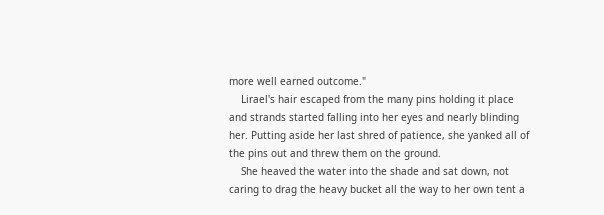more well earned outcome."
    Lirael's hair escaped from the many pins holding it place and strands started falling into her eyes and nearly blinding her. Putting aside her last shred of patience, she yanked all of the pins out and threw them on the ground.
    She heaved the water into the shade and sat down, not caring to drag the heavy bucket all the way to her own tent a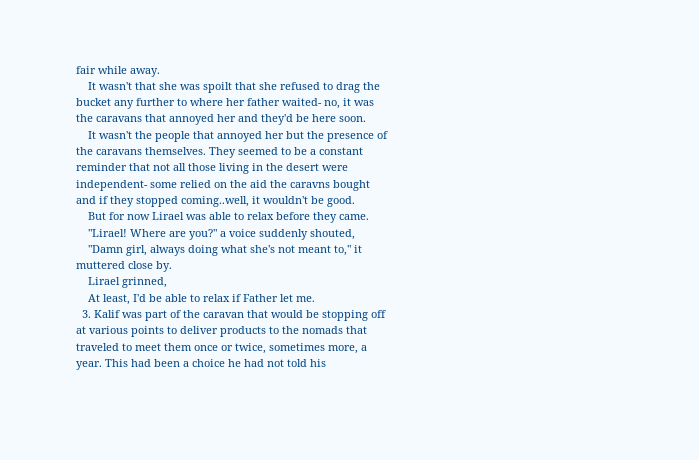fair while away.
    It wasn't that she was spoilt that she refused to drag the bucket any further to where her father waited- no, it was the caravans that annoyed her and they'd be here soon.
    It wasn't the people that annoyed her but the presence of the caravans themselves. They seemed to be a constant reminder that not all those living in the desert were independent- some relied on the aid the caravns bought and if they stopped coming..well, it wouldn't be good.
    But for now Lirael was able to relax before they came.
    "Lirael! Where are you?" a voice suddenly shouted,
    "Damn girl, always doing what she's not meant to," it muttered close by.
    Lirael grinned,
    At least, I'd be able to relax if Father let me.
  3. Kalif was part of the caravan that would be stopping off at various points to deliver products to the nomads that traveled to meet them once or twice, sometimes more, a year. This had been a choice he had not told his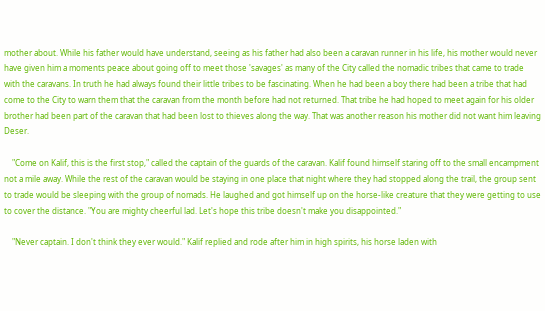mother about. While his father would have understand, seeing as his father had also been a caravan runner in his life, his mother would never have given him a moments peace about going off to meet those 'savages' as many of the City called the nomadic tribes that came to trade with the caravans. In truth he had always found their little tribes to be fascinating. When he had been a boy there had been a tribe that had come to the City to warn them that the caravan from the month before had not returned. That tribe he had hoped to meet again for his older brother had been part of the caravan that had been lost to thieves along the way. That was another reason his mother did not want him leaving Deser.

    "Come on Kalif, this is the first stop," called the captain of the guards of the caravan. Kalif found himself staring off to the small encampment not a mile away. While the rest of the caravan would be staying in one place that night where they had stopped along the trail, the group sent to trade would be sleeping with the group of nomads. He laughed and got himself up on the horse-like creature that they were getting to use to cover the distance. "You are mighty cheerful lad. Let's hope this tribe doesn't make you disappointed."

    "Never captain. I don't think they ever would." Kalif replied and rode after him in high spirits, his horse laden with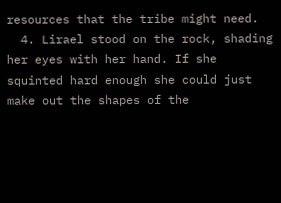resources that the tribe might need.
  4. Lirael stood on the rock, shading her eyes with her hand. If she squinted hard enough she could just make out the shapes of the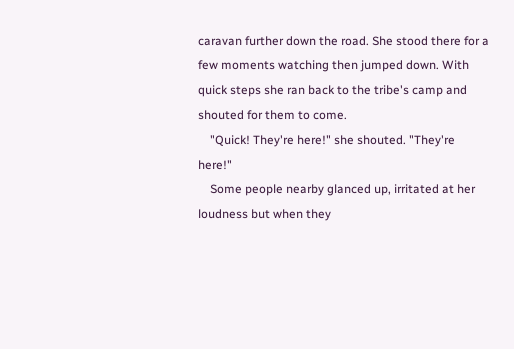caravan further down the road. She stood there for a few moments watching then jumped down. With quick steps she ran back to the tribe's camp and shouted for them to come.
    "Quick! They're here!" she shouted. "They're here!"
    Some people nearby glanced up, irritated at her loudness but when they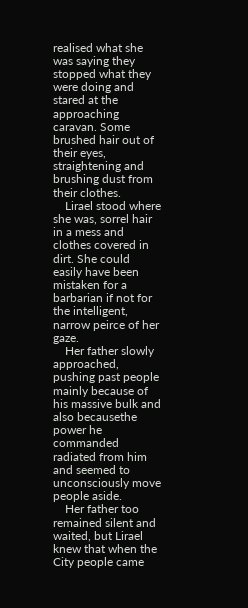realised what she was saying they stopped what they were doing and stared at the approaching caravan. Some brushed hair out of their eyes, straightening and brushing dust from their clothes.
    Lirael stood where she was, sorrel hair in a mess and clothes covered in dirt. She could easily have been mistaken for a barbarian if not for the intelligent, narrow peirce of her gaze.
    Her father slowly approached, pushing past people mainly because of his massive bulk and also becausethe power he commanded radiated from him and seemed to unconsciously move people aside.
    Her father too remained silent and waited, but Lirael knew that when the City people came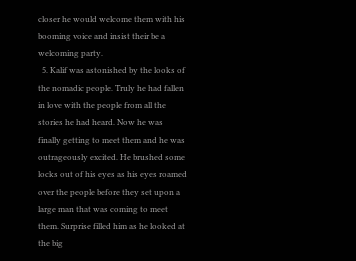closer he would welcome them with his booming voice and insist their be a welcoming party.
  5. Kalif was astonished by the looks of the nomadic people. Truly he had fallen in love with the people from all the stories he had heard. Now he was finally getting to meet them and he was outrageously excited. He brushed some locks out of his eyes as his eyes roamed over the people before they set upon a large man that was coming to meet them. Surprise filled him as he looked at the big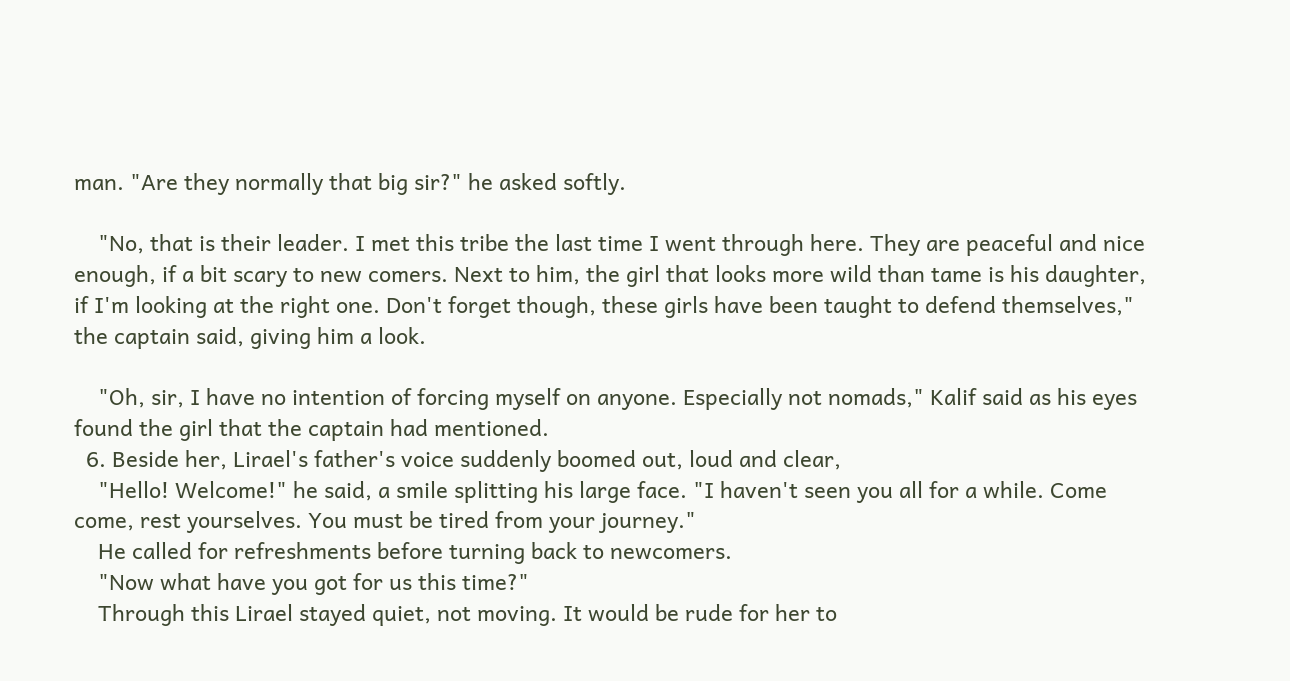man. "Are they normally that big sir?" he asked softly.

    "No, that is their leader. I met this tribe the last time I went through here. They are peaceful and nice enough, if a bit scary to new comers. Next to him, the girl that looks more wild than tame is his daughter, if I'm looking at the right one. Don't forget though, these girls have been taught to defend themselves," the captain said, giving him a look.

    "Oh, sir, I have no intention of forcing myself on anyone. Especially not nomads," Kalif said as his eyes found the girl that the captain had mentioned.
  6. Beside her, Lirael's father's voice suddenly boomed out, loud and clear,
    "Hello! Welcome!" he said, a smile splitting his large face. "I haven't seen you all for a while. Come come, rest yourselves. You must be tired from your journey."
    He called for refreshments before turning back to newcomers.
    "Now what have you got for us this time?"
    Through this Lirael stayed quiet, not moving. It would be rude for her to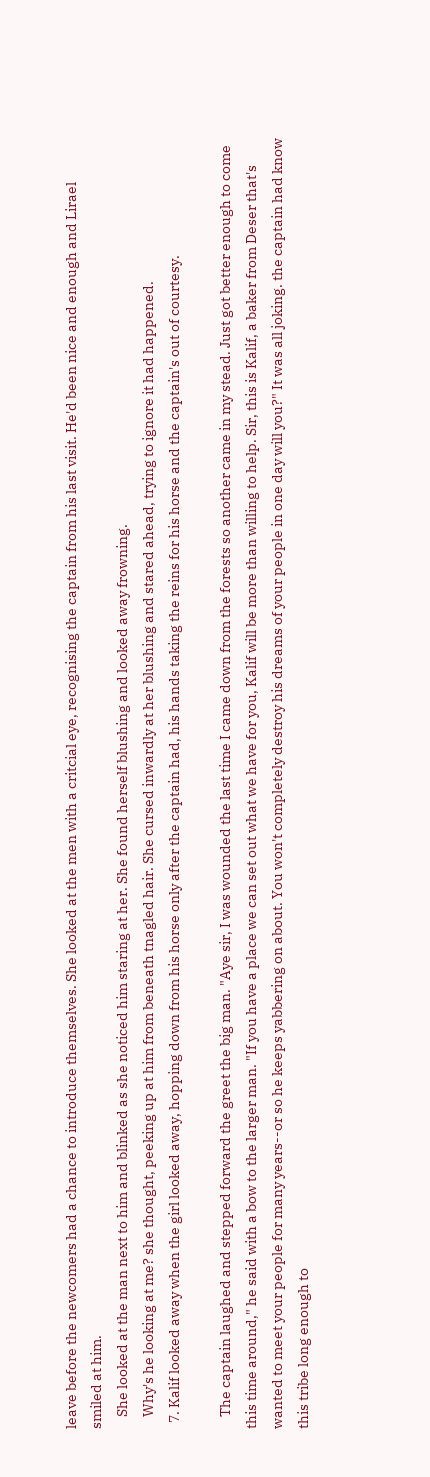leave before the newcomers had a chance to introduce themselves. She looked at the men with a critcial eye, recognising the captain from his last visit. He'd been nice and enough and Lirael smiled at him.
    She looked at the man next to him and blinked as she noticed him staring at her. She found herself blushing and looked away frowning.
    Why's he looking at me? she thought, peeking up at him from beneath tnagled hair. She cursed inwardly at her blushing and stared ahead, trying to ignore it had happened.
  7. Kalif looked away when the girl looked away, hopping down from his horse only after the captain had, his hands taking the reins for his horse and the captain's out of courtesy.

    The captain laughed and stepped forward the greet the big man. "Aye sir, I was wounded the last time I came down from the forests so another came in my stead. Just got better enough to come this time around," he said with a bow to the larger man. "If you have a place we can set out what we have for you, Kalif will be more than willing to help. Sir, this is Kalif, a baker from Deser that's wanted to meet your people for many years--or so he keeps yabbering on about. You won't completely destroy his dreams of your people in one day will you?" It was all joking. the captain had know this tribe long enough to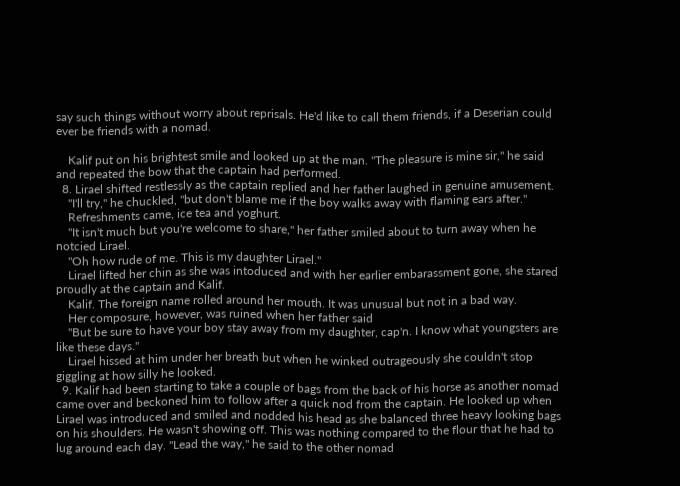say such things without worry about reprisals. He'd like to call them friends, if a Deserian could ever be friends with a nomad.

    Kalif put on his brightest smile and looked up at the man. "The pleasure is mine sir," he said and repeated the bow that the captain had performed.
  8. Lirael shifted restlessly as the captain replied and her father laughed in genuine amusement.
    "I'll try," he chuckled, "but don't blame me if the boy walks away with flaming ears after."
    Refreshments came, ice tea and yoghurt.
    "It isn't much but you're welcome to share," her father smiled about to turn away when he notcied Lirael.
    "Oh how rude of me. This is my daughter Lirael."
    Lirael lifted her chin as she was intoduced and with her earlier embarassment gone, she stared proudly at the captain and Kalif.
    Kalif. The foreign name rolled around her mouth. It was unusual but not in a bad way.
    Her composure, however, was ruined when her father said
    "But be sure to have your boy stay away from my daughter, cap'n. I know what youngsters are like these days."
    Lirael hissed at him under her breath but when he winked outrageously she couldn't stop giggling at how silly he looked.
  9. Kalif had been starting to take a couple of bags from the back of his horse as another nomad came over and beckoned him to follow after a quick nod from the captain. He looked up when Lirael was introduced and smiled and nodded his head as she balanced three heavy looking bags on his shoulders. He wasn't showing off. This was nothing compared to the flour that he had to lug around each day. "Lead the way," he said to the other nomad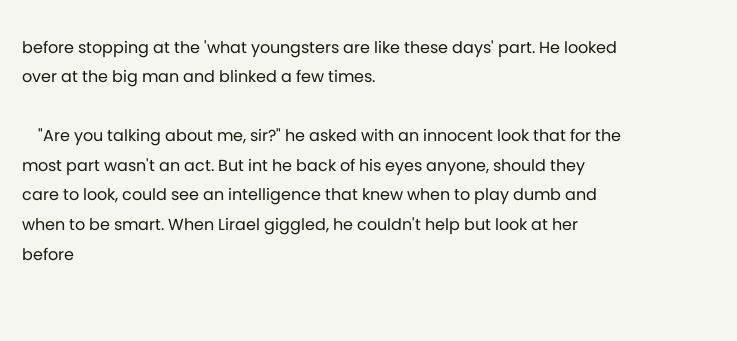before stopping at the 'what youngsters are like these days' part. He looked over at the big man and blinked a few times.

    "Are you talking about me, sir?" he asked with an innocent look that for the most part wasn't an act. But int he back of his eyes anyone, should they care to look, could see an intelligence that knew when to play dumb and when to be smart. When Lirael giggled, he couldn't help but look at her before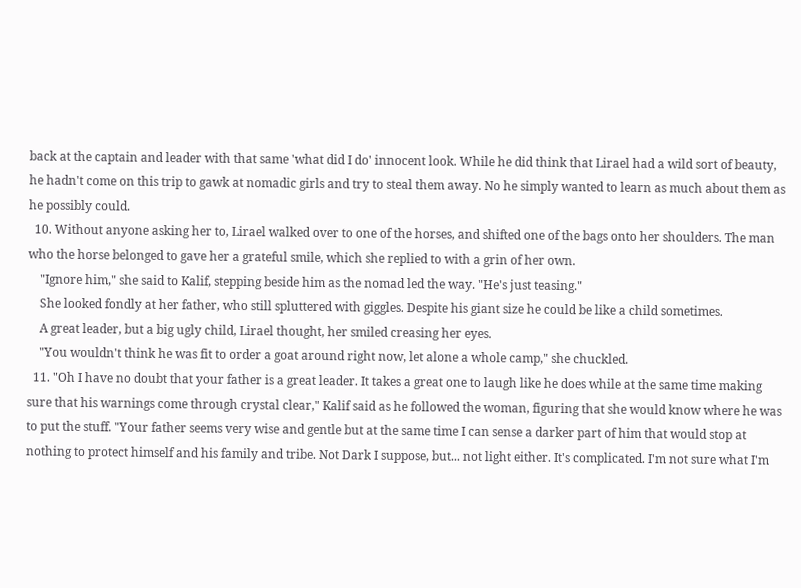back at the captain and leader with that same 'what did I do' innocent look. While he did think that Lirael had a wild sort of beauty, he hadn't come on this trip to gawk at nomadic girls and try to steal them away. No he simply wanted to learn as much about them as he possibly could.
  10. Without anyone asking her to, Lirael walked over to one of the horses, and shifted one of the bags onto her shoulders. The man who the horse belonged to gave her a grateful smile, which she replied to with a grin of her own.
    "Ignore him," she said to Kalif, stepping beside him as the nomad led the way. "He's just teasing."
    She looked fondly at her father, who still spluttered with giggles. Despite his giant size he could be like a child sometimes.
    A great leader, but a big ugly child, Lirael thought, her smiled creasing her eyes.
    "You wouldn't think he was fit to order a goat around right now, let alone a whole camp," she chuckled.
  11. "Oh I have no doubt that your father is a great leader. It takes a great one to laugh like he does while at the same time making sure that his warnings come through crystal clear," Kalif said as he followed the woman, figuring that she would know where he was to put the stuff. "Your father seems very wise and gentle but at the same time I can sense a darker part of him that would stop at nothing to protect himself and his family and tribe. Not Dark I suppose, but... not light either. It's complicated. I'm not sure what I'm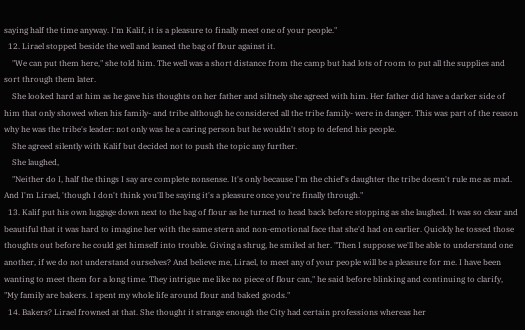saying half the time anyway. I'm Kalif, it is a pleasure to finally meet one of your people."
  12. Lirael stopped beside the well and leaned the bag of flour against it.
    "We can put them here," she told him. The well was a short distance from the camp but had lots of room to put all the supplies and sort through them later.
    She looked hard at him as he gave his thoughts on her father and siltnely she agreed with him. Her father did have a darker side of him that only showed when his family- and tribe although he considered all the tribe family- were in danger. This was part of the reason why he was the tribe's leader: not only was he a caring person but he wouldn't stop to defend his people.
    She agreed silently with Kalif but decided not to push the topic any further.
    She laughed,
    "Neither do I, half the things I say are complete nonsense. It's only because I'm the chief's daughter the tribe doesn't rule me as mad. And I'm Lirael, 'though I don't think you'll be saying it's a pleasure once you're finally through."
  13. Kalif put his own luggage down next to the bag of flour as he turned to head back before stopping as she laughed. It was so clear and beautiful that it was hard to imagine her with the same stern and non-emotional face that she'd had on earlier. Quickly he tossed those thoughts out before he could get himself into trouble. Giving a shrug, he smiled at her. "Then I suppose we'll be able to understand one another, if we do not understand ourselves? And believe me, Lirael, to meet any of your people will be a pleasure for me. I have been wanting to meet them for a long time. They intrigue me like no piece of flour can," he said before blinking and continuing to clarify, "My family are bakers. I spent my whole life around flour and baked goods."
  14. Bakers? Lirael frowned at that. She thought it strange enough the City had certain professions whereas her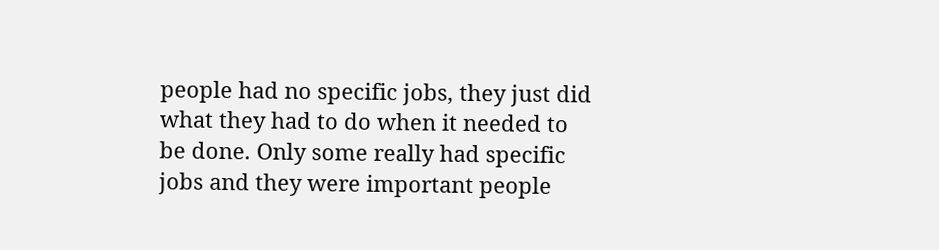people had no specific jobs, they just did what they had to do when it needed to be done. Only some really had specific jobs and they were important people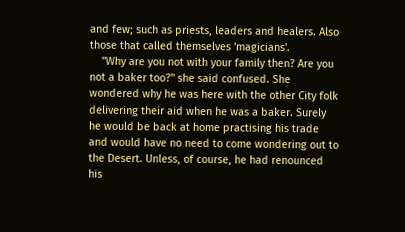and few; such as priests, leaders and healers. Also those that called themselves 'magicians'.
    "Why are you not with your family then? Are you not a baker too?" she said confused. She wondered why he was here with the other City folk delivering their aid when he was a baker. Surely he would be back at home practising his trade and would have no need to come wondering out to the Desert. Unless, of course, he had renounced his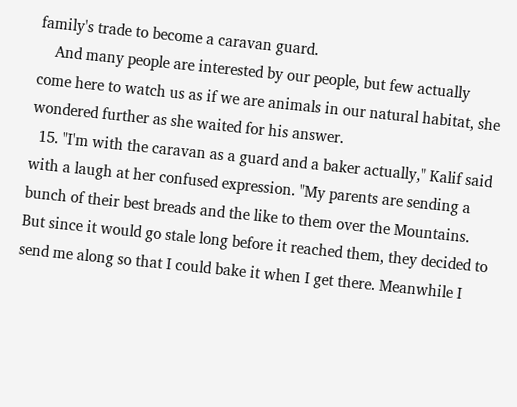family's trade to become a caravan guard.
    And many people are interested by our people, but few actually come here to watch us as if we are animals in our natural habitat, she wondered further as she waited for his answer.
  15. "I'm with the caravan as a guard and a baker actually," Kalif said with a laugh at her confused expression. "My parents are sending a bunch of their best breads and the like to them over the Mountains. But since it would go stale long before it reached them, they decided to send me along so that I could bake it when I get there. Meanwhile I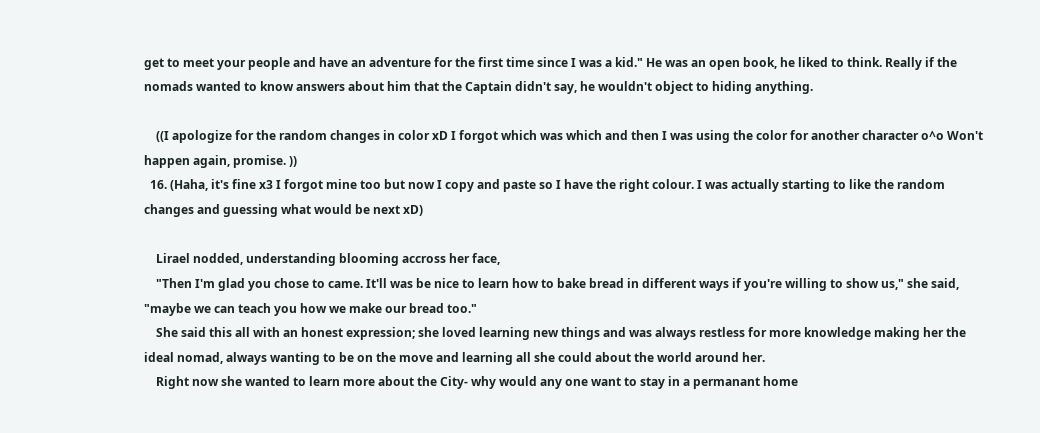get to meet your people and have an adventure for the first time since I was a kid." He was an open book, he liked to think. Really if the nomads wanted to know answers about him that the Captain didn't say, he wouldn't object to hiding anything.

    ((I apologize for the random changes in color xD I forgot which was which and then I was using the color for another character o^o Won't happen again, promise. ))
  16. (Haha, it's fine x3 I forgot mine too but now I copy and paste so I have the right colour. I was actually starting to like the random changes and guessing what would be next xD)

    Lirael nodded, understanding blooming accross her face,
    "Then I'm glad you chose to came. It'll was be nice to learn how to bake bread in different ways if you're willing to show us," she said, "maybe we can teach you how we make our bread too."
    She said this all with an honest expression; she loved learning new things and was always restless for more knowledge making her the ideal nomad, always wanting to be on the move and learning all she could about the world around her.
    Right now she wanted to learn more about the City- why would any one want to stay in a permanant home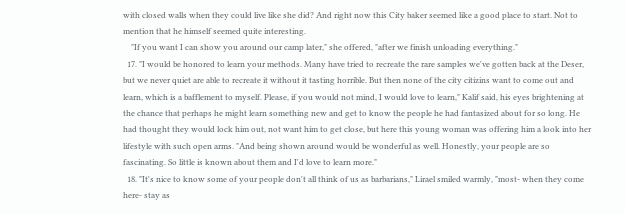with closed walls when they could live like she did? And right now this City baker seemed like a good place to start. Not to mention that he himself seemed quite interesting.
    "If you want I can show you around our camp later," she offered, "after we finish unloading everything."
  17. "I would be honored to learn your methods. Many have tried to recreate the rare samples we've gotten back at the Deser, but we never quiet are able to recreate it without it tasting horrible. But then none of the city citizins want to come out and learn, which is a bafflement to myself. Please, if you would not mind, I would love to learn," Kalif said, his eyes brightening at the chance that perhaps he might learn something new and get to know the people he had fantasized about for so long. He had thought they would lock him out, not want him to get close, but here this young woman was offering him a look into her lifestyle with such open arms. "And being shown around would be wonderful as well. Honestly, your people are so fascinating. So little is known about them and I'd love to learn more."
  18. "It's nice to know some of your people don't all think of us as barbarians," Lirael smiled warmly, "most- when they come here- stay as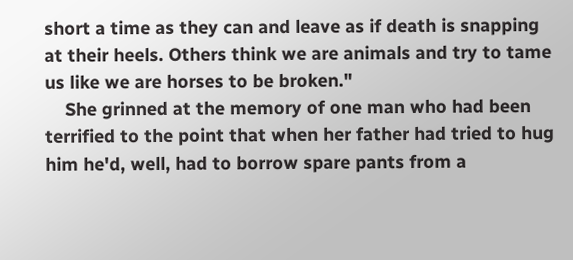short a time as they can and leave as if death is snapping at their heels. Others think we are animals and try to tame us like we are horses to be broken."
    She grinned at the memory of one man who had been terrified to the point that when her father had tried to hug him he'd, well, had to borrow spare pants from a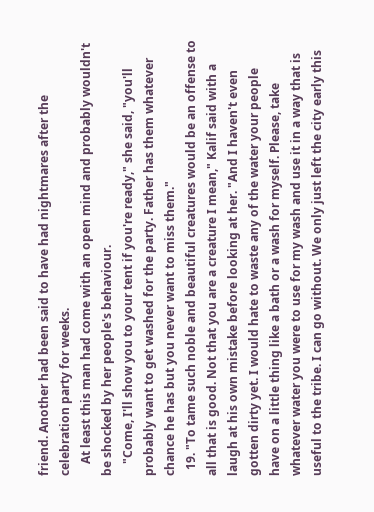friend. Another had been said to have had nightmares after the celebration party for weeks.
    At least this man had come with an open mind and probably wouldn't be shocked by her people's behaviour.
    "Come, I'll show you to your tent if you're ready," she said, "you'll probably want to get washed for the party. Father has them whatever chance he has but you never want to miss them."
  19. "To tame such noble and beautiful creatures would be an offense to all that is good. Not that you are a creature I mean," Kalif said with a laugh at his own mistake before looking at her. "And I haven't even gotten dirty yet. I would hate to waste any of the water your people have on a little thing like a bath or a wash for myself. Please, take whatever water you were to use for my wash and use it in a way that is useful to the tribe. I can go without. We only just left the city early this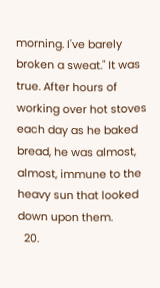morning. I've barely broken a sweat." It was true. After hours of working over hot stoves each day as he baked bread, he was almost, almost, immune to the heavy sun that looked down upon them.
  20.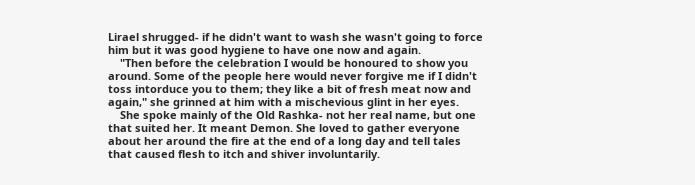Lirael shrugged- if he didn't want to wash she wasn't going to force him but it was good hygiene to have one now and again.
    "Then before the celebration I would be honoured to show you around. Some of the people here would never forgive me if I didn't toss intorduce you to them; they like a bit of fresh meat now and again," she grinned at him with a mischevious glint in her eyes.
    She spoke mainly of the Old Rashka- not her real name, but one that suited her. It meant Demon. She loved to gather everyone about her around the fire at the end of a long day and tell tales that caused flesh to itch and shiver involuntarily.